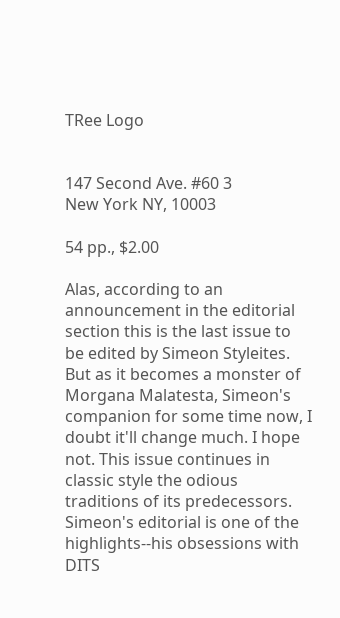TRee Logo


147 Second Ave. #60 3
New York NY, 10003

54 pp., $2.00

Alas, according to an announcement in the editorial section this is the last issue to be edited by Simeon Styleites. But as it becomes a monster of Morgana Malatesta, Simeon's companion for some time now, I doubt it'll change much. I hope not. This issue continues in classic style the odious traditions of its predecessors. Simeon's editorial is one of the highlights--his obsessions with DITS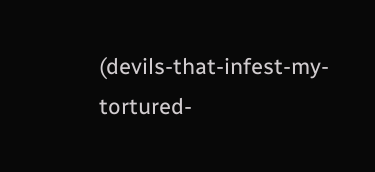(devils-that-infest-my-tortured-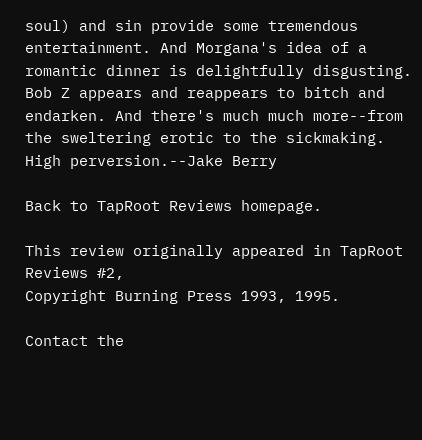soul) and sin provide some tremendous entertainment. And Morgana's idea of a romantic dinner is delightfully disgusting. Bob Z appears and reappears to bitch and endarken. And there's much much more--from the sweltering erotic to the sickmaking. High perversion.--Jake Berry

Back to TapRoot Reviews homepage.

This review originally appeared in TapRoot Reviews #2,
Copyright Burning Press 1993, 1995.

Contact the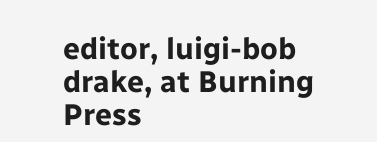editor, luigi-bob drake, at Burning Press